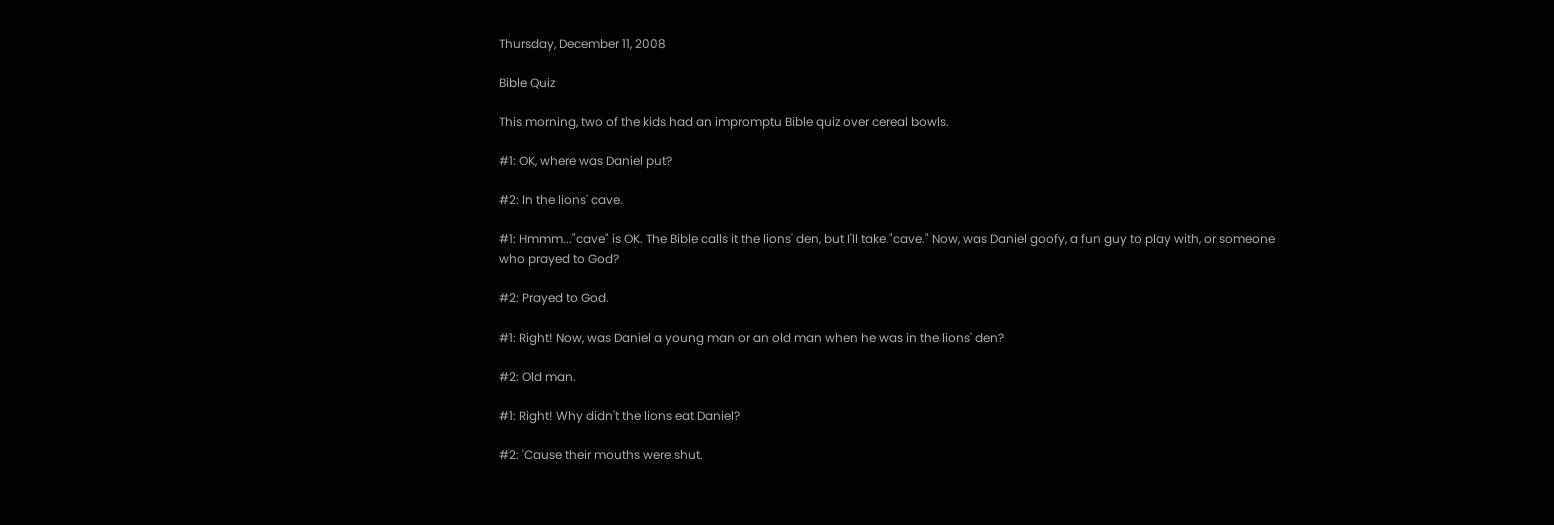Thursday, December 11, 2008

Bible Quiz

This morning, two of the kids had an impromptu Bible quiz over cereal bowls.

#1: OK, where was Daniel put?

#2: In the lions' cave.

#1: Hmmm..."cave" is OK. The Bible calls it the lions' den, but I'll take "cave." Now, was Daniel goofy, a fun guy to play with, or someone who prayed to God?

#2: Prayed to God.

#1: Right! Now, was Daniel a young man or an old man when he was in the lions' den?

#2: Old man.

#1: Right! Why didn't the lions eat Daniel?

#2: 'Cause their mouths were shut.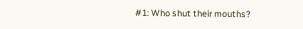#1: Who shut their mouths?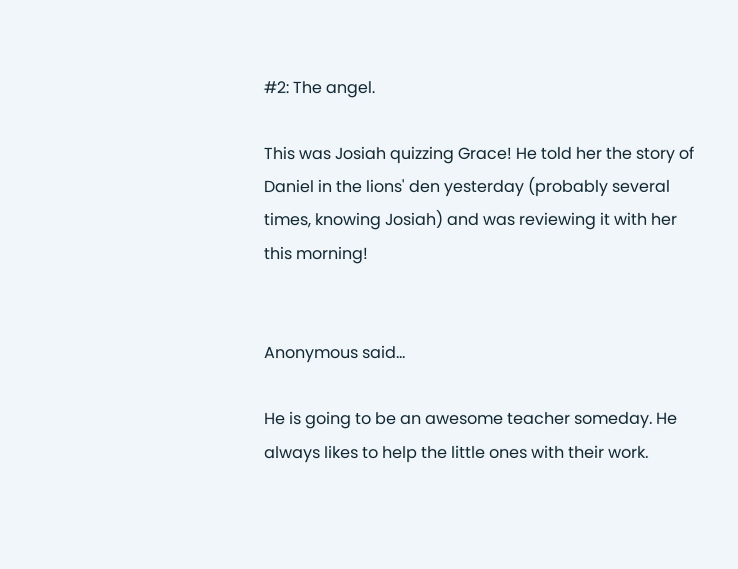#2: The angel.

This was Josiah quizzing Grace! He told her the story of Daniel in the lions' den yesterday (probably several times, knowing Josiah) and was reviewing it with her this morning!


Anonymous said...

He is going to be an awesome teacher someday. He always likes to help the little ones with their work.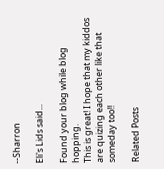--Sharron

Eli's Lids said...

Found your blog while blog hopping.
This is great! I hope that my kiddos are quizing each other like that someday too!!

Related Posts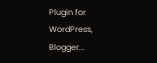Plugin for WordPress, Blogger...